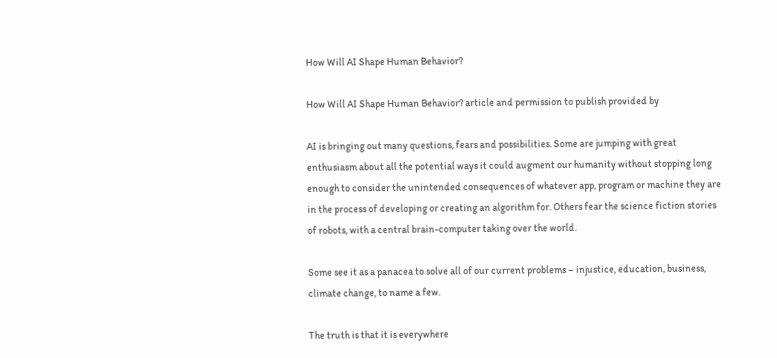How Will AI Shape Human Behavior?

How Will AI Shape Human Behavior? article and permission to publish provided by

AI is bringing out many questions, fears and possibilities. Some are jumping with great enthusiasm about all the potential ways it could augment our humanity without stopping long enough to consider the unintended consequences of whatever app, program or machine they are in the process of developing or creating an algorithm for. Others fear the science fiction stories of robots, with a central brain-computer taking over the world.

Some see it as a panacea to solve all of our current problems – injustice, education, business, climate change, to name a few.

The truth is that it is everywhere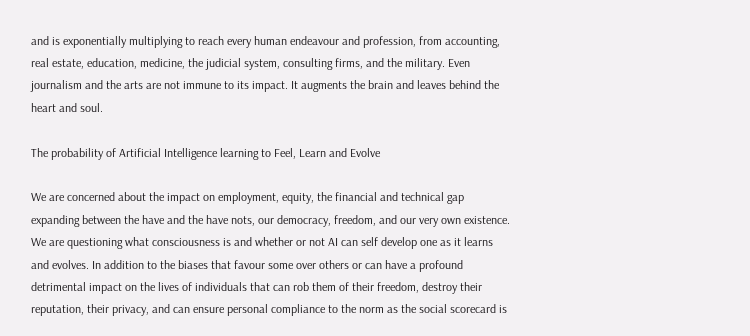and is exponentially multiplying to reach every human endeavour and profession, from accounting, real estate, education, medicine, the judicial system, consulting firms, and the military. Even journalism and the arts are not immune to its impact. It augments the brain and leaves behind the heart and soul.

The probability of Artificial Intelligence learning to Feel, Learn and Evolve

We are concerned about the impact on employment, equity, the financial and technical gap expanding between the have and the have nots, our democracy, freedom, and our very own existence. We are questioning what consciousness is and whether or not AI can self develop one as it learns and evolves. In addition to the biases that favour some over others or can have a profound detrimental impact on the lives of individuals that can rob them of their freedom, destroy their reputation, their privacy, and can ensure personal compliance to the norm as the social scorecard is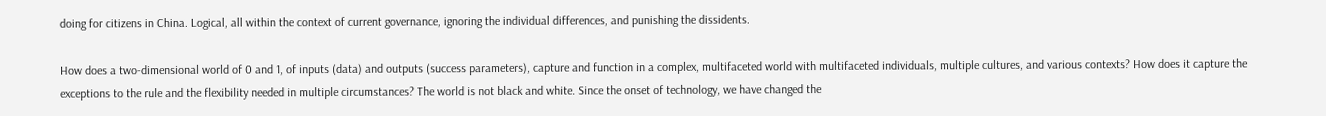doing for citizens in China. Logical, all within the context of current governance, ignoring the individual differences, and punishing the dissidents.

How does a two-dimensional world of 0 and 1, of inputs (data) and outputs (success parameters), capture and function in a complex, multifaceted world with multifaceted individuals, multiple cultures, and various contexts? How does it capture the exceptions to the rule and the flexibility needed in multiple circumstances? The world is not black and white. Since the onset of technology, we have changed the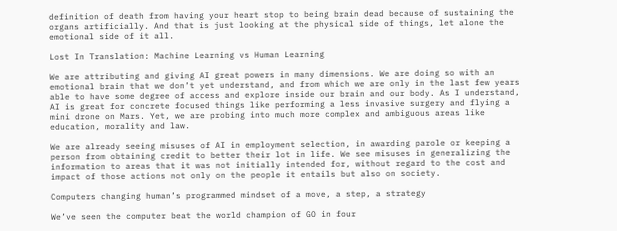definition of death from having your heart stop to being brain dead because of sustaining the organs artificially. And that is just looking at the physical side of things, let alone the emotional side of it all.

Lost In Translation: Machine Learning vs Human Learning

We are attributing and giving AI great powers in many dimensions. We are doing so with an emotional brain that we don’t yet understand, and from which we are only in the last few years able to have some degree of access and explore inside our brain and our body. As I understand, AI is great for concrete focused things like performing a less invasive surgery and flying a mini drone on Mars. Yet, we are probing into much more complex and ambiguous areas like education, morality and law.

We are already seeing misuses of AI in employment selection, in awarding parole or keeping a person from obtaining credit to better their lot in life. We see misuses in generalizing the information to areas that it was not initially intended for, without regard to the cost and impact of those actions not only on the people it entails but also on society.

Computers changing human’s programmed mindset of a move, a step, a strategy

We’ve seen the computer beat the world champion of GO in four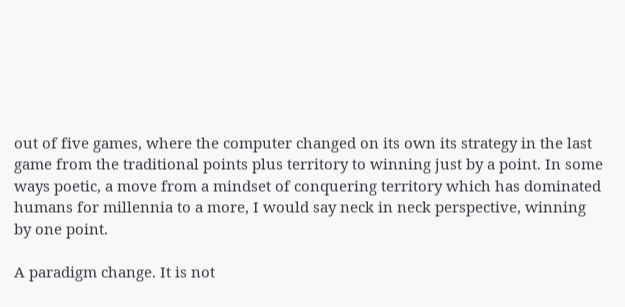out of five games, where the computer changed on its own its strategy in the last game from the traditional points plus territory to winning just by a point. In some ways poetic, a move from a mindset of conquering territory which has dominated humans for millennia to a more, I would say neck in neck perspective, winning by one point.

A paradigm change. It is not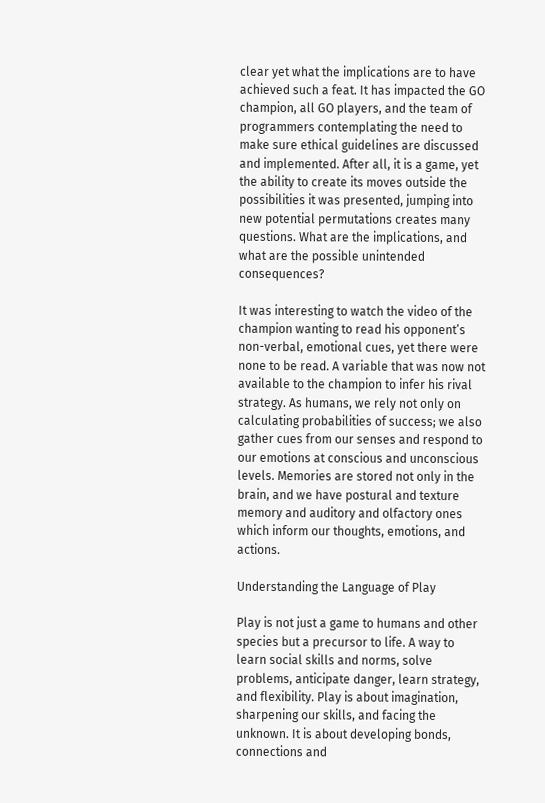clear yet what the implications are to have achieved such a feat. It has impacted the GO champion, all GO players, and the team of programmers contemplating the need to make sure ethical guidelines are discussed and implemented. After all, it is a game, yet the ability to create its moves outside the possibilities it was presented, jumping into new potential permutations creates many questions. What are the implications, and what are the possible unintended consequences?

It was interesting to watch the video of the champion wanting to read his opponent’s non-verbal, emotional cues, yet there were none to be read. A variable that was now not available to the champion to infer his rival strategy. As humans, we rely not only on calculating probabilities of success; we also gather cues from our senses and respond to our emotions at conscious and unconscious levels. Memories are stored not only in the brain, and we have postural and texture memory and auditory and olfactory ones which inform our thoughts, emotions, and actions.

Understanding the Language of Play

Play is not just a game to humans and other species but a precursor to life. A way to learn social skills and norms, solve problems, anticipate danger, learn strategy, and flexibility. Play is about imagination, sharpening our skills, and facing the unknown. It is about developing bonds, connections and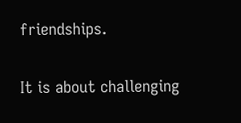friendships.

It is about challenging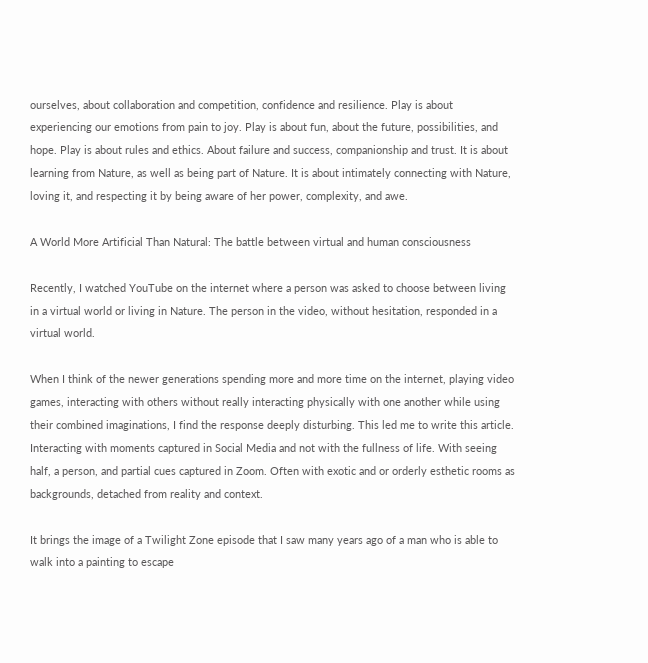ourselves, about collaboration and competition, confidence and resilience. Play is about experiencing our emotions from pain to joy. Play is about fun, about the future, possibilities, and hope. Play is about rules and ethics. About failure and success, companionship and trust. It is about learning from Nature, as well as being part of Nature. It is about intimately connecting with Nature, loving it, and respecting it by being aware of her power, complexity, and awe.

A World More Artificial Than Natural: The battle between virtual and human consciousness

Recently, I watched YouTube on the internet where a person was asked to choose between living in a virtual world or living in Nature. The person in the video, without hesitation, responded in a virtual world.

When I think of the newer generations spending more and more time on the internet, playing video games, interacting with others without really interacting physically with one another while using their combined imaginations, I find the response deeply disturbing. This led me to write this article. Interacting with moments captured in Social Media and not with the fullness of life. With seeing half, a person, and partial cues captured in Zoom. Often with exotic and or orderly esthetic rooms as backgrounds, detached from reality and context.

It brings the image of a Twilight Zone episode that I saw many years ago of a man who is able to walk into a painting to escape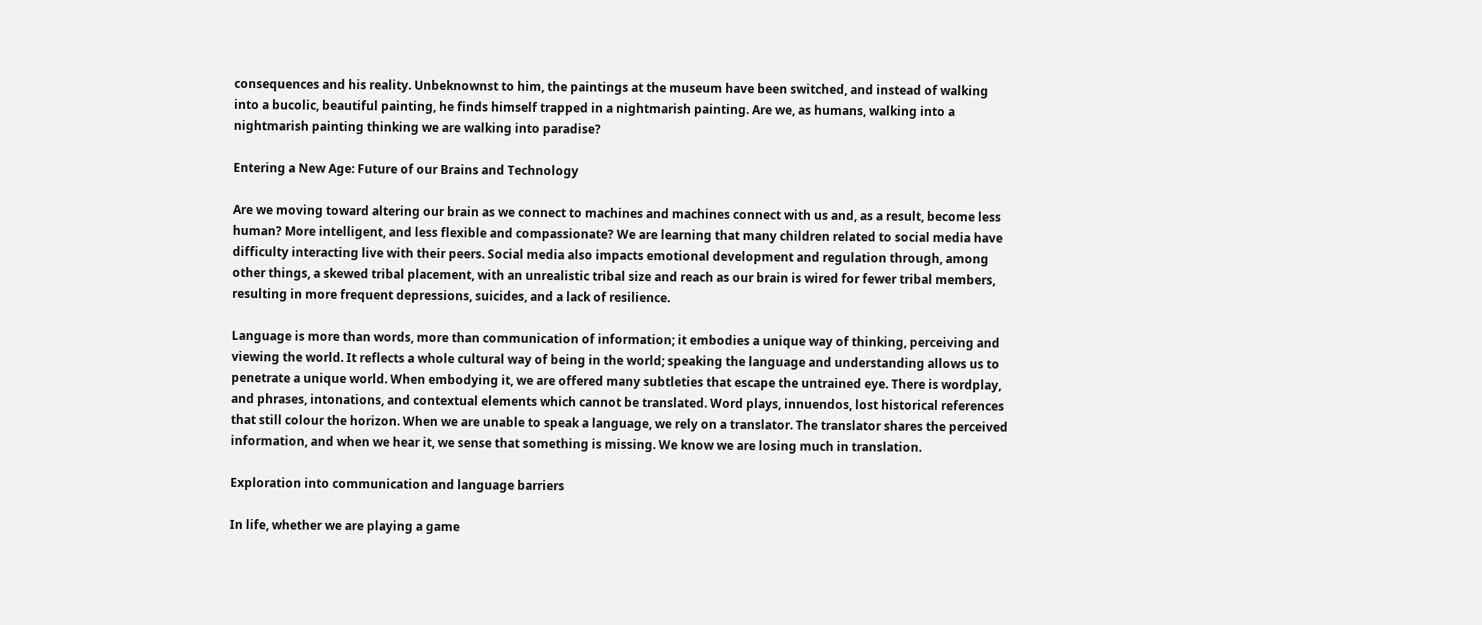consequences and his reality. Unbeknownst to him, the paintings at the museum have been switched, and instead of walking into a bucolic, beautiful painting, he finds himself trapped in a nightmarish painting. Are we, as humans, walking into a nightmarish painting thinking we are walking into paradise?

Entering a New Age: Future of our Brains and Technology

Are we moving toward altering our brain as we connect to machines and machines connect with us and, as a result, become less human? More intelligent, and less flexible and compassionate? We are learning that many children related to social media have difficulty interacting live with their peers. Social media also impacts emotional development and regulation through, among other things, a skewed tribal placement, with an unrealistic tribal size and reach as our brain is wired for fewer tribal members, resulting in more frequent depressions, suicides, and a lack of resilience.

Language is more than words, more than communication of information; it embodies a unique way of thinking, perceiving and viewing the world. It reflects a whole cultural way of being in the world; speaking the language and understanding allows us to penetrate a unique world. When embodying it, we are offered many subtleties that escape the untrained eye. There is wordplay, and phrases, intonations, and contextual elements which cannot be translated. Word plays, innuendos, lost historical references that still colour the horizon. When we are unable to speak a language, we rely on a translator. The translator shares the perceived information, and when we hear it, we sense that something is missing. We know we are losing much in translation.

Exploration into communication and language barriers

In life, whether we are playing a game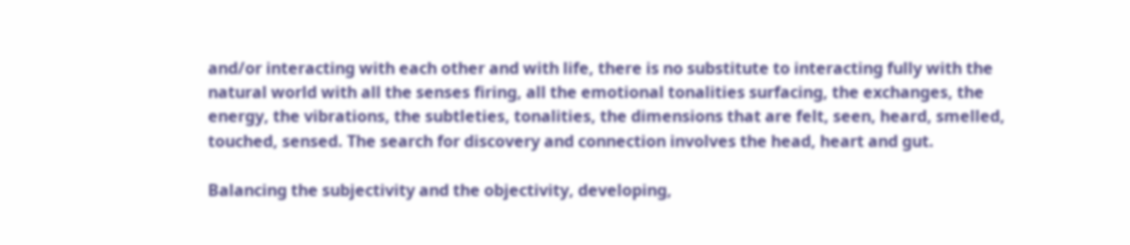and/or interacting with each other and with life, there is no substitute to interacting fully with the natural world with all the senses firing, all the emotional tonalities surfacing, the exchanges, the energy, the vibrations, the subtleties, tonalities, the dimensions that are felt, seen, heard, smelled, touched, sensed. The search for discovery and connection involves the head, heart and gut.

Balancing the subjectivity and the objectivity, developing,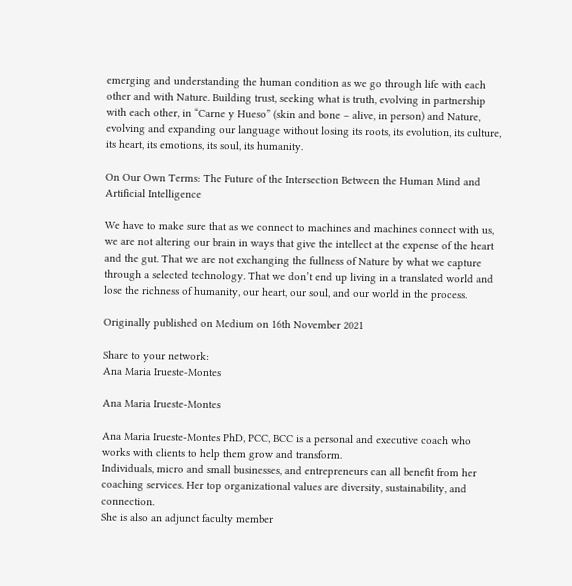emerging and understanding the human condition as we go through life with each other and with Nature. Building trust, seeking what is truth, evolving in partnership with each other, in “Carne y Hueso” (skin and bone – alive, in person) and Nature, evolving and expanding our language without losing its roots, its evolution, its culture, its heart, its emotions, its soul, its humanity.

On Our Own Terms: The Future of the Intersection Between the Human Mind and Artificial Intelligence

We have to make sure that as we connect to machines and machines connect with us, we are not altering our brain in ways that give the intellect at the expense of the heart and the gut. That we are not exchanging the fullness of Nature by what we capture through a selected technology. That we don’t end up living in a translated world and lose the richness of humanity, our heart, our soul, and our world in the process.

Originally published on Medium on 16th November 2021

Share to your network:
Ana Maria Irueste-Montes

Ana Maria Irueste-Montes

Ana Maria Irueste-Montes PhD, PCC, BCC is a personal and executive coach who works with clients to help them grow and transform.
Individuals, micro and small businesses, and entrepreneurs can all benefit from her coaching services. Her top organizational values are diversity, sustainability, and connection.
She is also an adjunct faculty member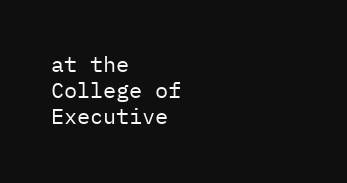at the College of Executive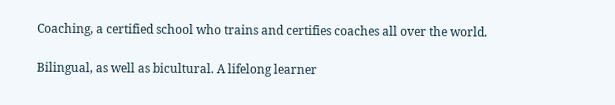Coaching, a certified school who trains and certifies coaches all over the world.

Bilingual, as well as bicultural. A lifelong learner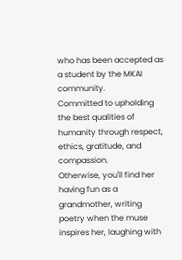who has been accepted as a student by the MKAI community.
Committed to upholding the best qualities of humanity through respect, ethics, gratitude, and compassion.
Otherwise, you'll find her having fun as a grandmother, writing poetry when the muse inspires her, laughing with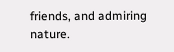friends, and admiring nature.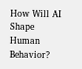How Will AI Shape Human Behavior?